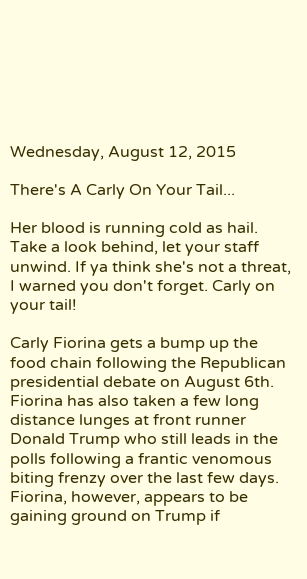Wednesday, August 12, 2015

There's A Carly On Your Tail...

Her blood is running cold as hail. Take a look behind, let your staff unwind. If ya think she's not a threat, I warned you don't forget. Carly on your tail!

Carly Fiorina gets a bump up the food chain following the Republican presidential debate on August 6th. Fiorina has also taken a few long distance lunges at front runner Donald Trump who still leads in the polls following a frantic venomous biting frenzy over the last few days. Fiorina, however, appears to be gaining ground on Trump if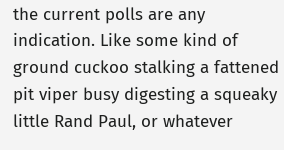the current polls are any indication. Like some kind of ground cuckoo stalking a fattened pit viper busy digesting a squeaky little Rand Paul, or whatever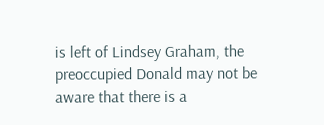is left of Lindsey Graham, the preoccupied Donald may not be aware that there is a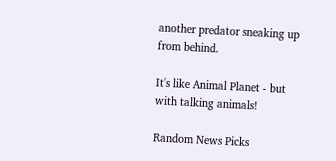another predator sneaking up from behind.

It's like Animal Planet - but with talking animals!

Random News Picks